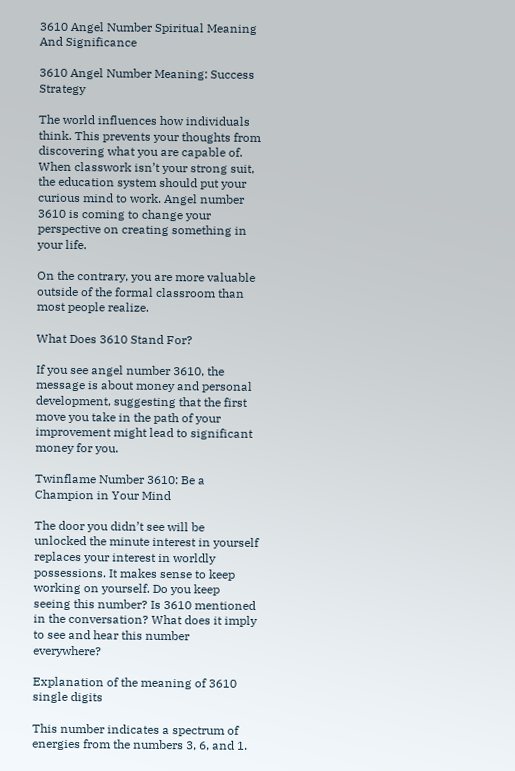3610 Angel Number Spiritual Meaning And Significance

3610 Angel Number Meaning: Success Strategy

The world influences how individuals think. This prevents your thoughts from discovering what you are capable of. When classwork isn’t your strong suit, the education system should put your curious mind to work. Angel number 3610 is coming to change your perspective on creating something in your life.

On the contrary, you are more valuable outside of the formal classroom than most people realize.

What Does 3610 Stand For?

If you see angel number 3610, the message is about money and personal development, suggesting that the first move you take in the path of your improvement might lead to significant money for you.

Twinflame Number 3610: Be a Champion in Your Mind

The door you didn’t see will be unlocked the minute interest in yourself replaces your interest in worldly possessions. It makes sense to keep working on yourself. Do you keep seeing this number? Is 3610 mentioned in the conversation? What does it imply to see and hear this number everywhere?

Explanation of the meaning of 3610 single digits

This number indicates a spectrum of energies from the numbers 3, 6, and 1.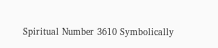Spiritual Number 3610 Symbolically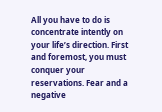All you have to do is concentrate intently on your life’s direction. First and foremost, you must conquer your reservations. Fear and a negative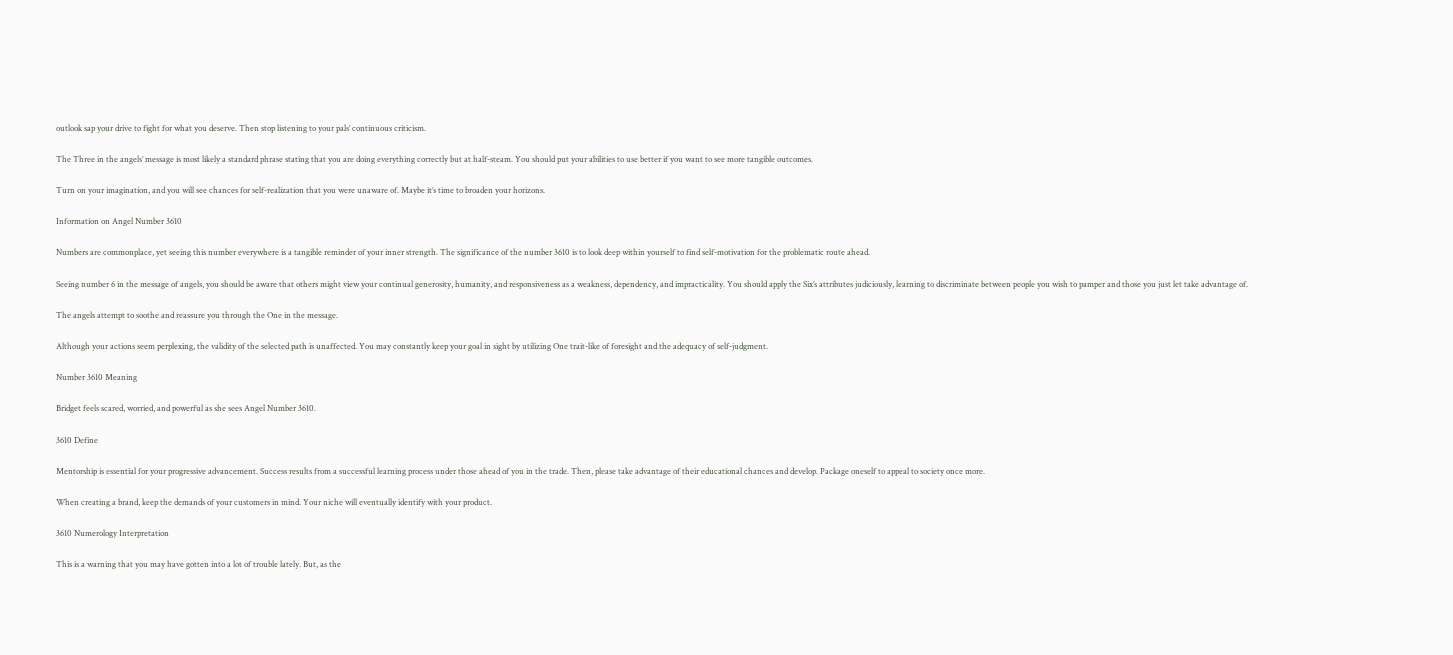outlook sap your drive to fight for what you deserve. Then stop listening to your pals’ continuous criticism.

The Three in the angels’ message is most likely a standard phrase stating that you are doing everything correctly but at half-steam. You should put your abilities to use better if you want to see more tangible outcomes.

Turn on your imagination, and you will see chances for self-realization that you were unaware of. Maybe it’s time to broaden your horizons.

Information on Angel Number 3610

Numbers are commonplace, yet seeing this number everywhere is a tangible reminder of your inner strength. The significance of the number 3610 is to look deep within yourself to find self-motivation for the problematic route ahead.

Seeing number 6 in the message of angels, you should be aware that others might view your continual generosity, humanity, and responsiveness as a weakness, dependency, and impracticality. You should apply the Six’s attributes judiciously, learning to discriminate between people you wish to pamper and those you just let take advantage of.

The angels attempt to soothe and reassure you through the One in the message.

Although your actions seem perplexing, the validity of the selected path is unaffected. You may constantly keep your goal in sight by utilizing One trait-like of foresight and the adequacy of self-judgment.

Number 3610 Meaning

Bridget feels scared, worried, and powerful as she sees Angel Number 3610.

3610 Define

Mentorship is essential for your progressive advancement. Success results from a successful learning process under those ahead of you in the trade. Then, please take advantage of their educational chances and develop. Package oneself to appeal to society once more.

When creating a brand, keep the demands of your customers in mind. Your niche will eventually identify with your product.

3610 Numerology Interpretation

This is a warning that you may have gotten into a lot of trouble lately. But, as the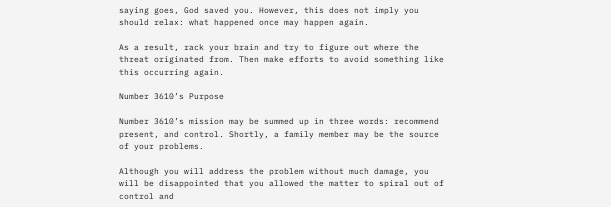saying goes, God saved you. However, this does not imply you should relax: what happened once may happen again.

As a result, rack your brain and try to figure out where the threat originated from. Then make efforts to avoid something like this occurring again.

Number 3610’s Purpose

Number 3610’s mission may be summed up in three words: recommend present, and control. Shortly, a family member may be the source of your problems.

Although you will address the problem without much damage, you will be disappointed that you allowed the matter to spiral out of control and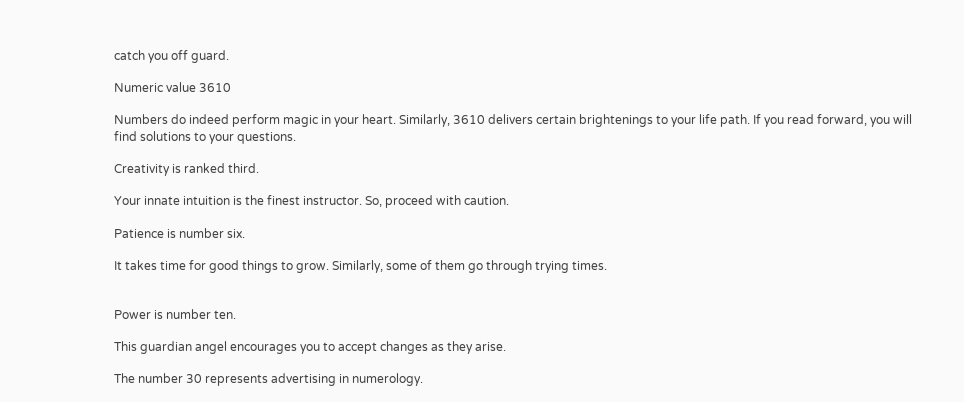catch you off guard.

Numeric value 3610

Numbers do indeed perform magic in your heart. Similarly, 3610 delivers certain brightenings to your life path. If you read forward, you will find solutions to your questions.

Creativity is ranked third.

Your innate intuition is the finest instructor. So, proceed with caution.

Patience is number six.

It takes time for good things to grow. Similarly, some of them go through trying times.


Power is number ten.

This guardian angel encourages you to accept changes as they arise.

The number 30 represents advertising in numerology.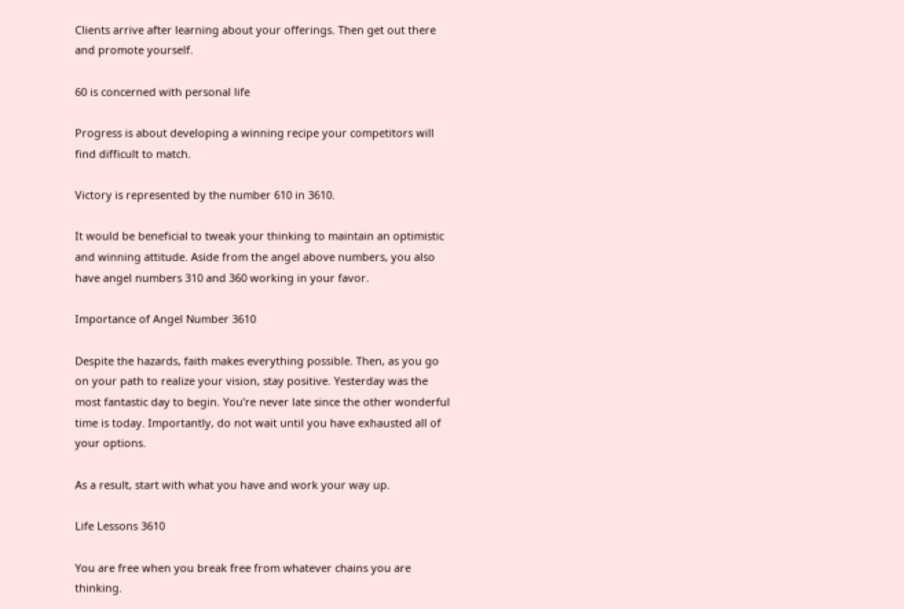Clients arrive after learning about your offerings. Then get out there and promote yourself.

60 is concerned with personal life

Progress is about developing a winning recipe your competitors will find difficult to match.

Victory is represented by the number 610 in 3610.

It would be beneficial to tweak your thinking to maintain an optimistic and winning attitude. Aside from the angel above numbers, you also have angel numbers 310 and 360 working in your favor.

Importance of Angel Number 3610

Despite the hazards, faith makes everything possible. Then, as you go on your path to realize your vision, stay positive. Yesterday was the most fantastic day to begin. You’re never late since the other wonderful time is today. Importantly, do not wait until you have exhausted all of your options.

As a result, start with what you have and work your way up.

Life Lessons 3610

You are free when you break free from whatever chains you are thinking.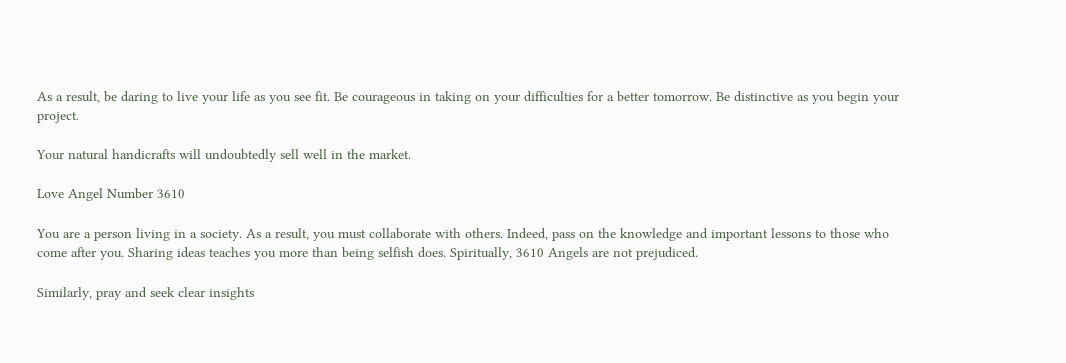As a result, be daring to live your life as you see fit. Be courageous in taking on your difficulties for a better tomorrow. Be distinctive as you begin your project.

Your natural handicrafts will undoubtedly sell well in the market.

Love Angel Number 3610

You are a person living in a society. As a result, you must collaborate with others. Indeed, pass on the knowledge and important lessons to those who come after you. Sharing ideas teaches you more than being selfish does. Spiritually, 3610 Angels are not prejudiced.

Similarly, pray and seek clear insights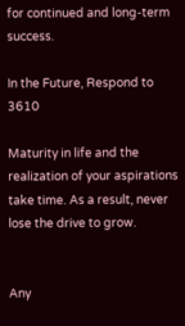for continued and long-term success.

In the Future, Respond to 3610

Maturity in life and the realization of your aspirations take time. As a result, never lose the drive to grow.


Any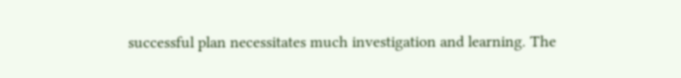successful plan necessitates much investigation and learning. The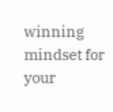winning mindset for your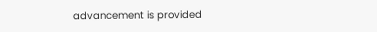advancement is provided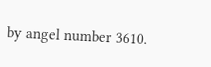by angel number 3610.